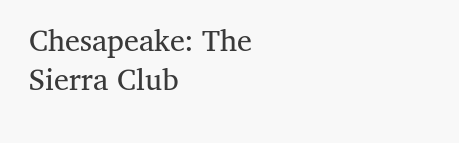Chesapeake: The Sierra Club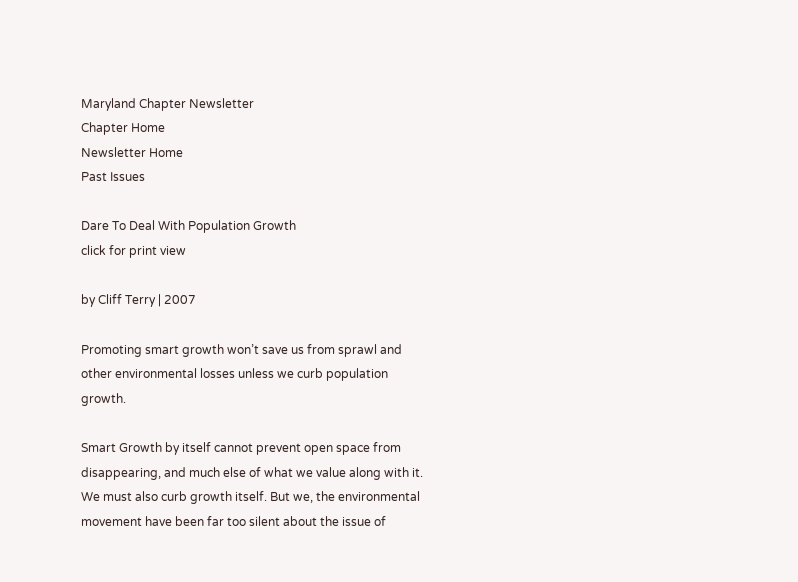Maryland Chapter Newsletter
Chapter Home
Newsletter Home
Past Issues

Dare To Deal With Population Growth
click for print view

by Cliff Terry | 2007

Promoting smart growth won’t save us from sprawl and other environmental losses unless we curb population growth.

Smart Growth by itself cannot prevent open space from disappearing, and much else of what we value along with it. We must also curb growth itself. But we, the environmental movement have been far too silent about the issue of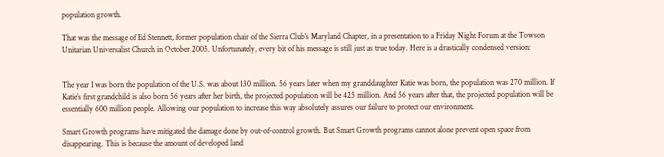population growth.

That was the message of Ed Stennett, former population chair of the Sierra Club’s Maryland Chapter, in a presentation to a Friday Night Forum at the Towson Unitarian Universalist Church in October 2005. Unfortunately, every bit of his message is still just as true today. Here is a drastically condensed version:


The year I was born the population of the U.S. was about 130 million. 56 years later when my granddaughter Katie was born, the population was 270 million. If Katie’s first grandchild is also born 56 years after her birth, the projected population will be 425 million. And 56 years after that, the projected population will be essentially 600 million people. Allowing our population to increase this way absolutely assures our failure to protect our environment.

Smart Growth programs have mitigated the damage done by out-of-control growth. But Smart Growth programs cannot alone prevent open space from disappearing. This is because the amount of developed land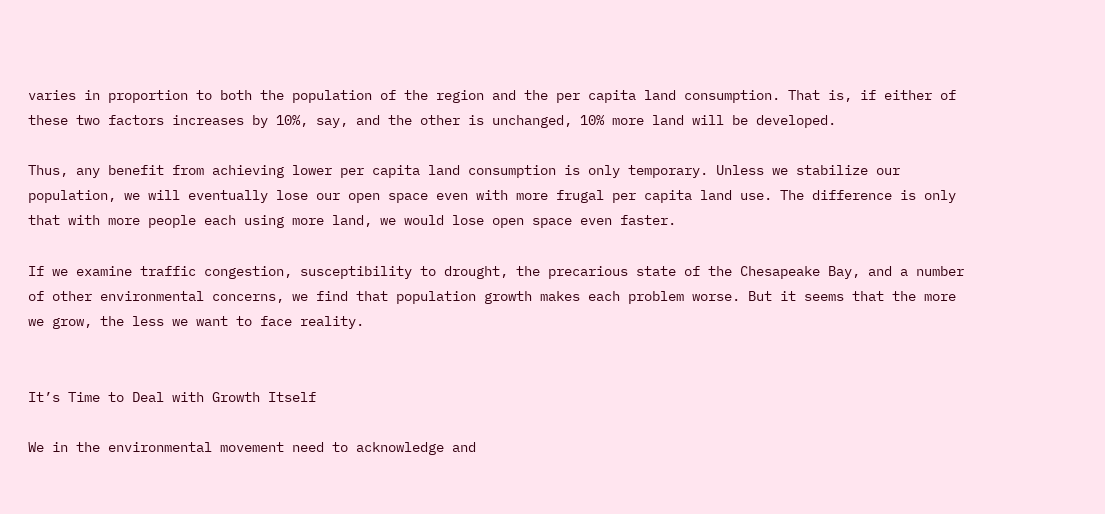varies in proportion to both the population of the region and the per capita land consumption. That is, if either of these two factors increases by 10%, say, and the other is unchanged, 10% more land will be developed.

Thus, any benefit from achieving lower per capita land consumption is only temporary. Unless we stabilize our population, we will eventually lose our open space even with more frugal per capita land use. The difference is only that with more people each using more land, we would lose open space even faster.

If we examine traffic congestion, susceptibility to drought, the precarious state of the Chesapeake Bay, and a number of other environmental concerns, we find that population growth makes each problem worse. But it seems that the more we grow, the less we want to face reality.


It’s Time to Deal with Growth Itself

We in the environmental movement need to acknowledge and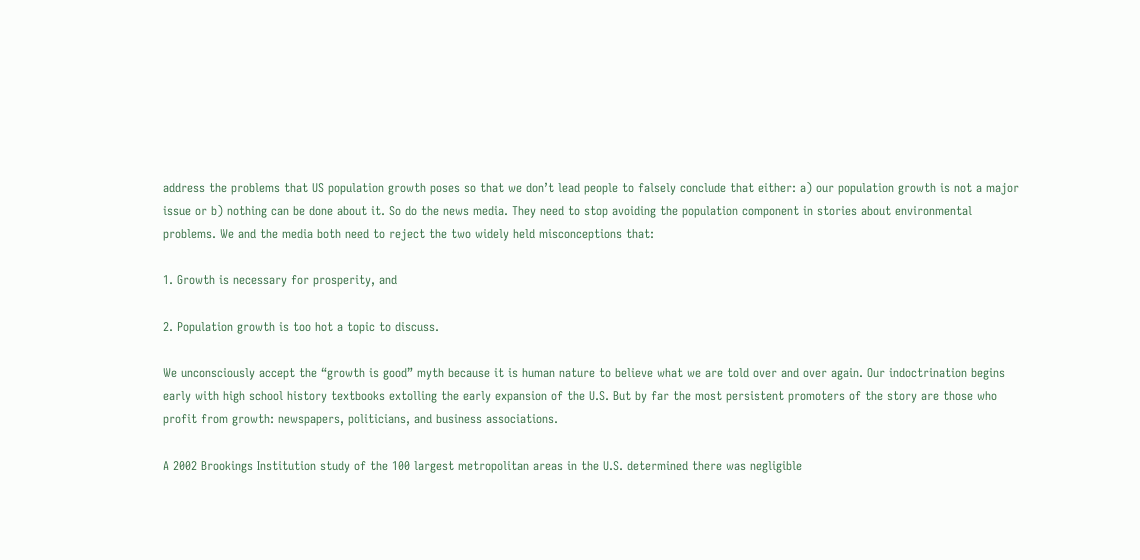address the problems that US population growth poses so that we don’t lead people to falsely conclude that either: a) our population growth is not a major issue or b) nothing can be done about it. So do the news media. They need to stop avoiding the population component in stories about environmental problems. We and the media both need to reject the two widely held misconceptions that:

1. Growth is necessary for prosperity, and

2. Population growth is too hot a topic to discuss.

We unconsciously accept the “growth is good” myth because it is human nature to believe what we are told over and over again. Our indoctrination begins early with high school history textbooks extolling the early expansion of the U.S. But by far the most persistent promoters of the story are those who profit from growth: newspapers, politicians, and business associations.

A 2002 Brookings Institution study of the 100 largest metropolitan areas in the U.S. determined there was negligible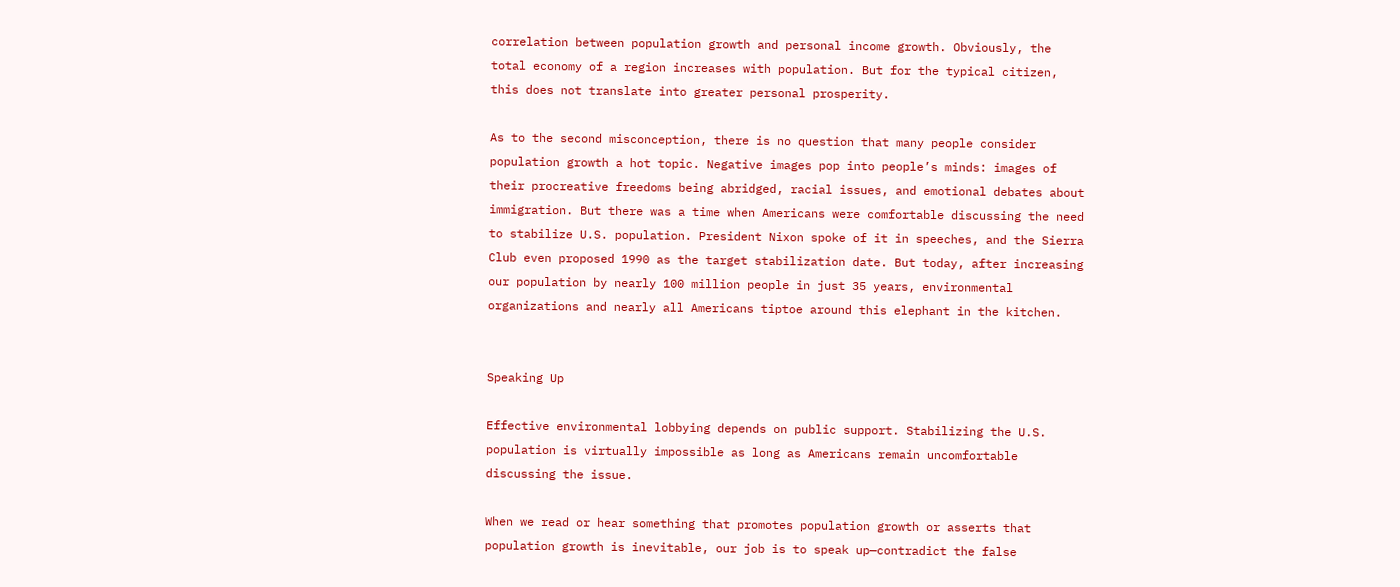correlation between population growth and personal income growth. Obviously, the total economy of a region increases with population. But for the typical citizen, this does not translate into greater personal prosperity.

As to the second misconception, there is no question that many people consider population growth a hot topic. Negative images pop into people’s minds: images of their procreative freedoms being abridged, racial issues, and emotional debates about immigration. But there was a time when Americans were comfortable discussing the need to stabilize U.S. population. President Nixon spoke of it in speeches, and the Sierra Club even proposed 1990 as the target stabilization date. But today, after increasing our population by nearly 100 million people in just 35 years, environmental organizations and nearly all Americans tiptoe around this elephant in the kitchen.


Speaking Up

Effective environmental lobbying depends on public support. Stabilizing the U.S. population is virtually impossible as long as Americans remain uncomfortable discussing the issue.

When we read or hear something that promotes population growth or asserts that population growth is inevitable, our job is to speak up—contradict the false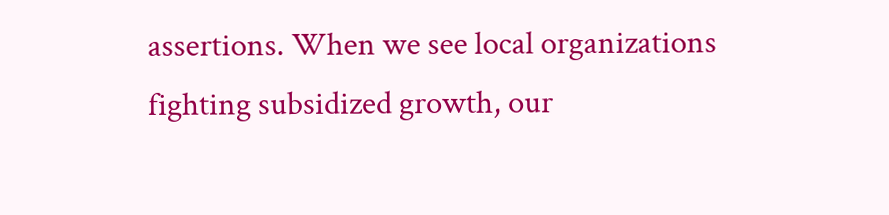assertions. When we see local organizations fighting subsidized growth, our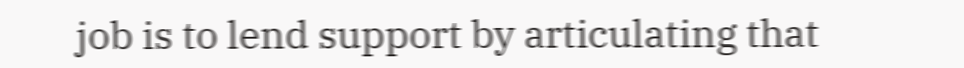job is to lend support by articulating that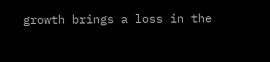growth brings a loss in the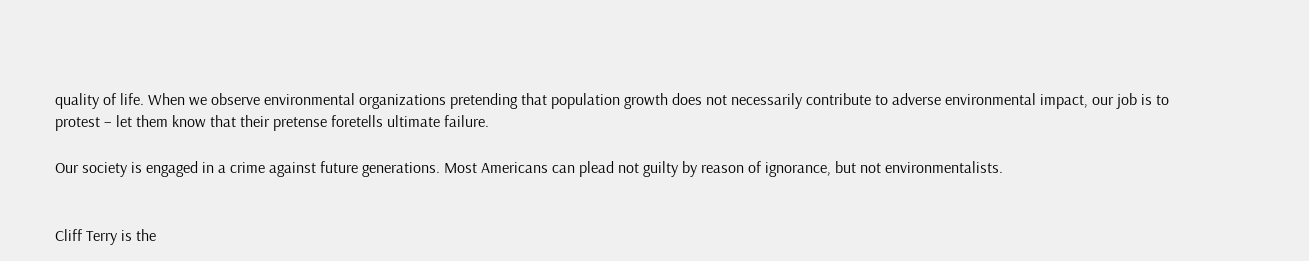quality of life. When we observe environmental organizations pretending that population growth does not necessarily contribute to adverse environmental impact, our job is to protest – let them know that their pretense foretells ultimate failure.

Our society is engaged in a crime against future generations. Most Americans can plead not guilty by reason of ignorance, but not environmentalists.


Cliff Terry is the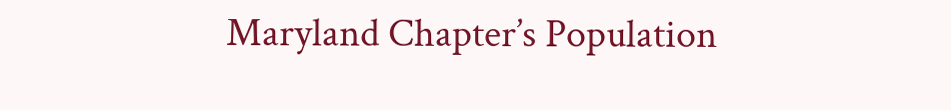Maryland Chapter’s Population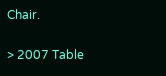Chair.

> 2007 Table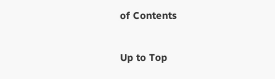of Contents


Up to Top